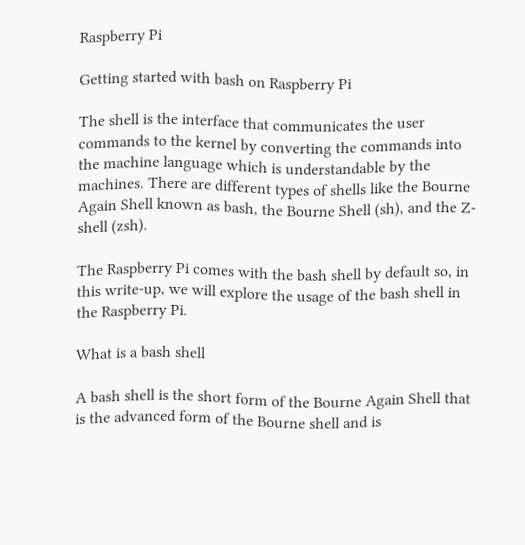Raspberry Pi

Getting started with bash on Raspberry Pi

The shell is the interface that communicates the user commands to the kernel by converting the commands into the machine language which is understandable by the machines. There are different types of shells like the Bourne Again Shell known as bash, the Bourne Shell (sh), and the Z-shell (zsh).

The Raspberry Pi comes with the bash shell by default so, in this write-up, we will explore the usage of the bash shell in the Raspberry Pi.

What is a bash shell

A bash shell is the short form of the Bourne Again Shell that is the advanced form of the Bourne shell and is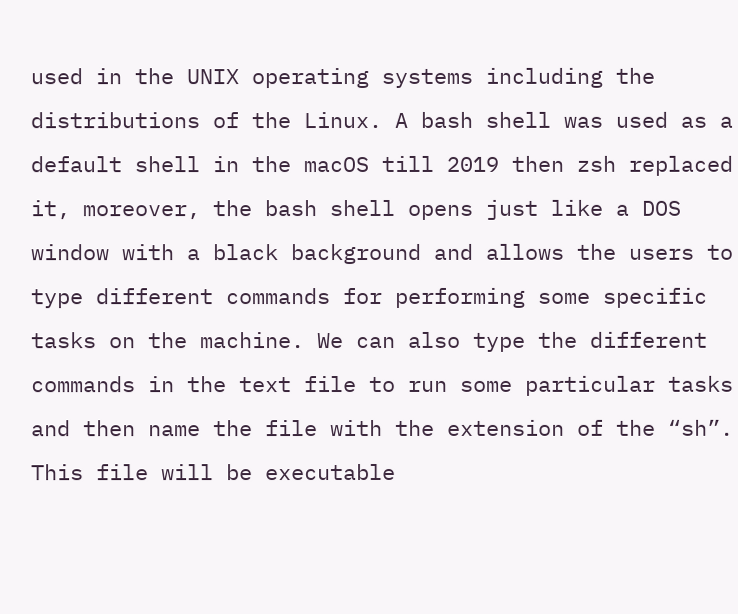used in the UNIX operating systems including the distributions of the Linux. A bash shell was used as a default shell in the macOS till 2019 then zsh replaced it, moreover, the bash shell opens just like a DOS window with a black background and allows the users to type different commands for performing some specific tasks on the machine. We can also type the different commands in the text file to run some particular tasks and then name the file with the extension of the “sh”. This file will be executable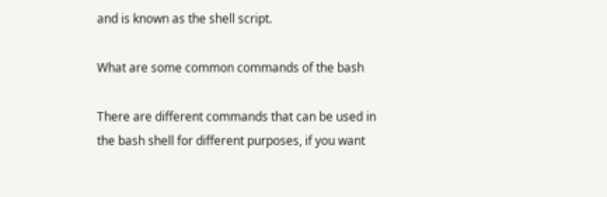and is known as the shell script.

What are some common commands of the bash

There are different commands that can be used in the bash shell for different purposes, if you want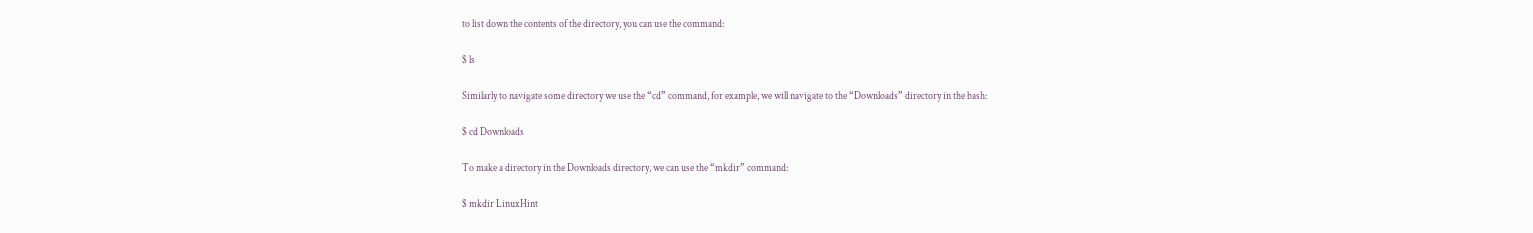to list down the contents of the directory, you can use the command:

$ ls

Similarly to navigate some directory we use the “cd” command, for example, we will navigate to the “Downloads” directory in the bash:

$ cd Downloads

To make a directory in the Downloads directory, we can use the “mkdir” command:

$ mkdir LinuxHint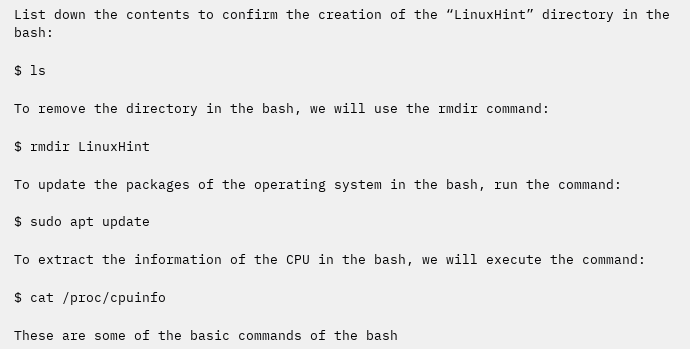List down the contents to confirm the creation of the “LinuxHint” directory in the bash:

$ ls

To remove the directory in the bash, we will use the rmdir command:

$ rmdir LinuxHint

To update the packages of the operating system in the bash, run the command:

$ sudo apt update

To extract the information of the CPU in the bash, we will execute the command:

$ cat /proc/cpuinfo

These are some of the basic commands of the bash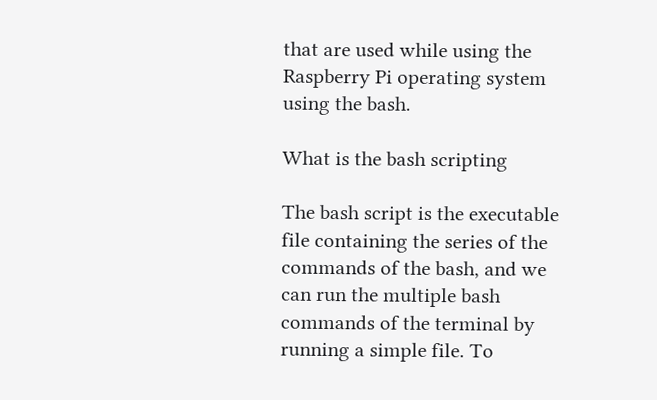that are used while using the Raspberry Pi operating system using the bash.

What is the bash scripting

The bash script is the executable file containing the series of the commands of the bash, and we can run the multiple bash commands of the terminal by running a simple file. To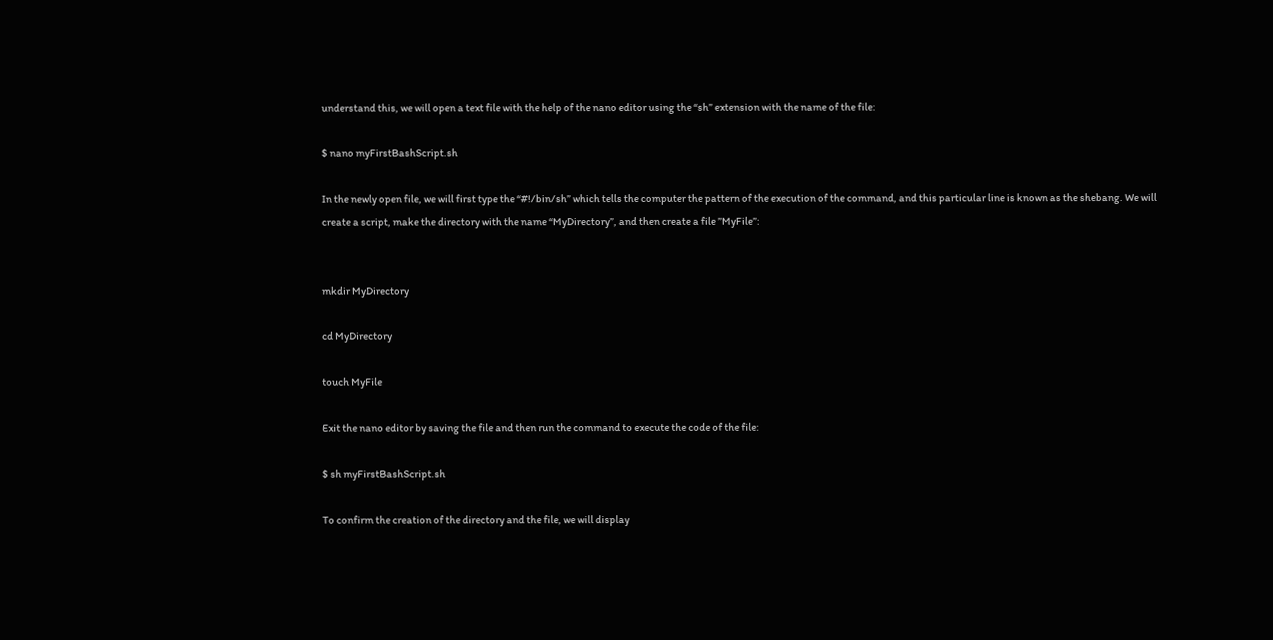understand this, we will open a text file with the help of the nano editor using the “sh” extension with the name of the file:

$ nano myFirstBashScript.sh

In the newly open file, we will first type the “#!/bin/sh” which tells the computer the pattern of the execution of the command, and this particular line is known as the shebang. We will create a script, make the directory with the name “MyDirectory”, and then create a file ”MyFile”:


mkdir MyDirectory

cd MyDirectory

touch MyFile

Exit the nano editor by saving the file and then run the command to execute the code of the file:

$ sh myFirstBashScript.sh

To confirm the creation of the directory and the file, we will display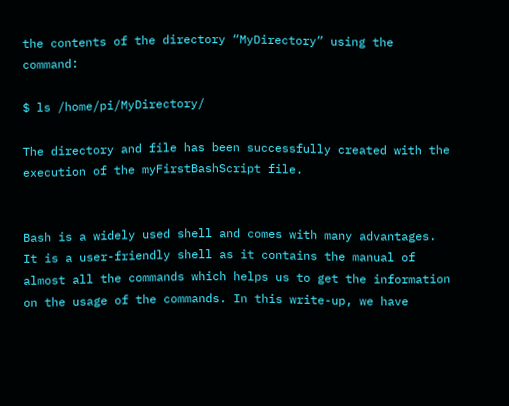the contents of the directory “MyDirectory” using the command:

$ ls /home/pi/MyDirectory/

The directory and file has been successfully created with the execution of the myFirstBashScript file.


Bash is a widely used shell and comes with many advantages. It is a user-friendly shell as it contains the manual of almost all the commands which helps us to get the information on the usage of the commands. In this write-up, we have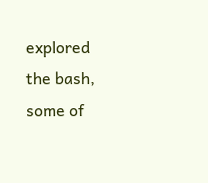explored the bash, some of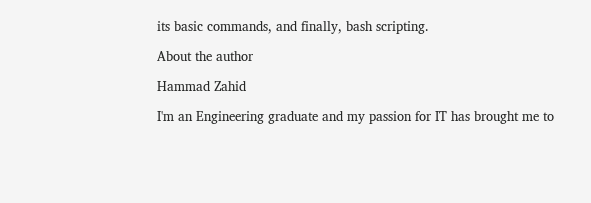its basic commands, and finally, bash scripting.

About the author

Hammad Zahid

I'm an Engineering graduate and my passion for IT has brought me to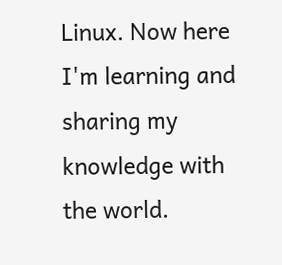Linux. Now here I'm learning and sharing my knowledge with the world.